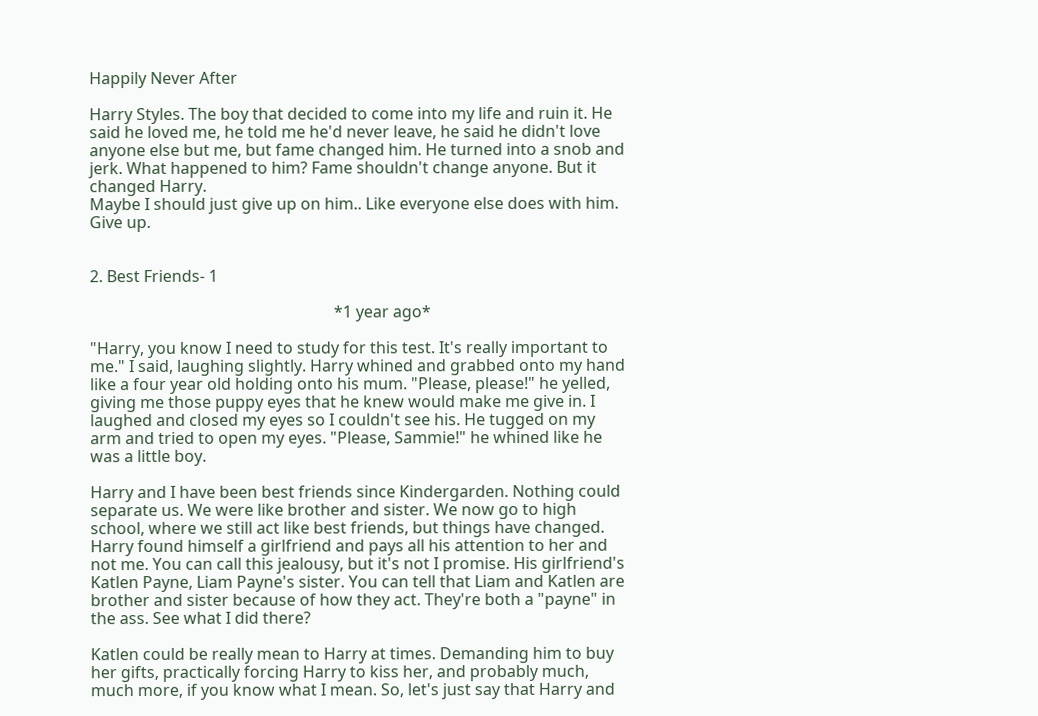Happily Never After

Harry Styles. The boy that decided to come into my life and ruin it. He said he loved me, he told me he'd never leave, he said he didn't love anyone else but me, but fame changed him. He turned into a snob and jerk. What happened to him? Fame shouldn't change anyone. But it changed Harry.
Maybe I should just give up on him.. Like everyone else does with him.
Give up.


2. Best Friends- 1

                                                             *1 year ago*

"Harry, you know I need to study for this test. It's really important to me." I said, laughing slightly. Harry whined and grabbed onto my hand like a four year old holding onto his mum. "Please, please!" he yelled, giving me those puppy eyes that he knew would make me give in. I laughed and closed my eyes so I couldn't see his. He tugged on my arm and tried to open my eyes. "Please, Sammie!" he whined like he was a little boy.

Harry and I have been best friends since Kindergarden. Nothing could separate us. We were like brother and sister. We now go to high school, where we still act like best friends, but things have changed. Harry found himself a girlfriend and pays all his attention to her and not me. You can call this jealousy, but it's not I promise. His girlfriend's Katlen Payne, Liam Payne's sister. You can tell that Liam and Katlen are brother and sister because of how they act. They're both a "payne" in the ass. See what I did there?

Katlen could be really mean to Harry at times. Demanding him to buy her gifts, practically forcing Harry to kiss her, and probably much, much more, if you know what I mean. So, let's just say that Harry and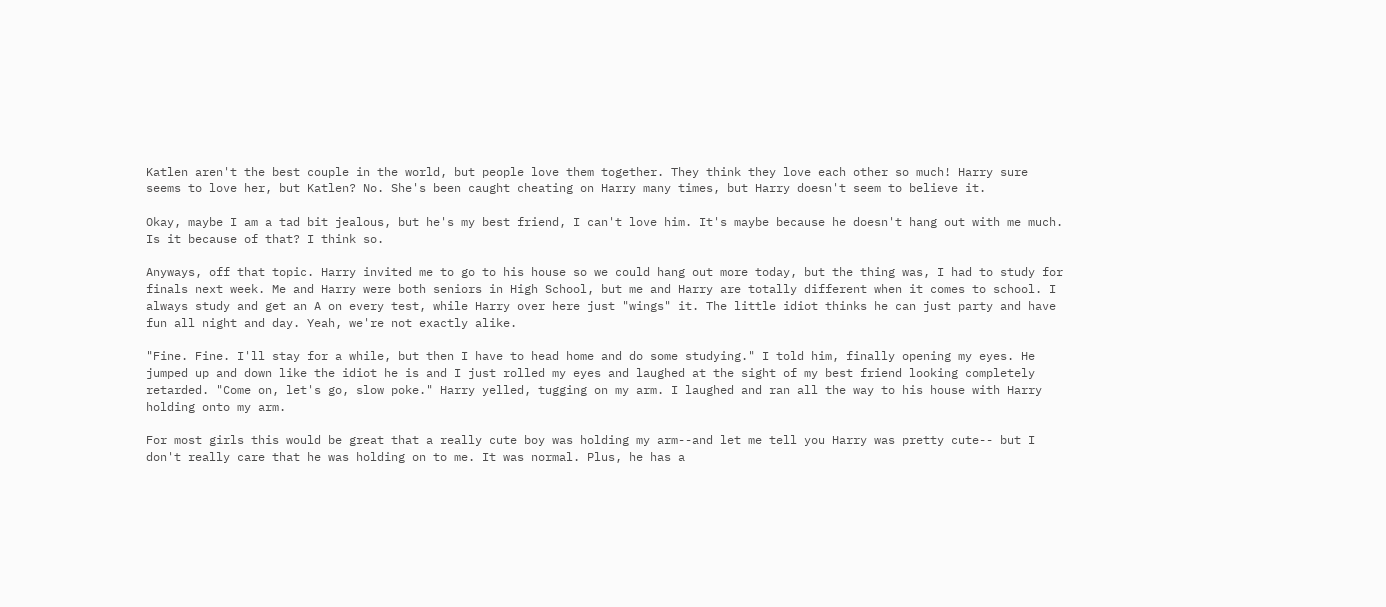Katlen aren't the best couple in the world, but people love them together. They think they love each other so much! Harry sure seems to love her, but Katlen? No. She's been caught cheating on Harry many times, but Harry doesn't seem to believe it.

Okay, maybe I am a tad bit jealous, but he's my best friend, I can't love him. It's maybe because he doesn't hang out with me much. Is it because of that? I think so.

Anyways, off that topic. Harry invited me to go to his house so we could hang out more today, but the thing was, I had to study for finals next week. Me and Harry were both seniors in High School, but me and Harry are totally different when it comes to school. I always study and get an A on every test, while Harry over here just "wings" it. The little idiot thinks he can just party and have fun all night and day. Yeah, we're not exactly alike.

"Fine. Fine. I'll stay for a while, but then I have to head home and do some studying." I told him, finally opening my eyes. He jumped up and down like the idiot he is and I just rolled my eyes and laughed at the sight of my best friend looking completely retarded. "Come on, let's go, slow poke." Harry yelled, tugging on my arm. I laughed and ran all the way to his house with Harry holding onto my arm.

For most girls this would be great that a really cute boy was holding my arm--and let me tell you Harry was pretty cute-- but I don't really care that he was holding on to me. It was normal. Plus, he has a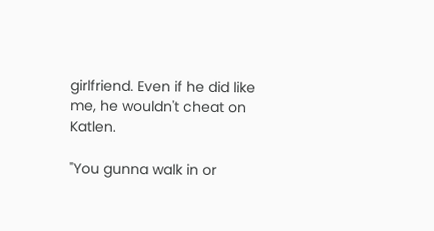girlfriend. Even if he did like me, he wouldn't cheat on Katlen.

"You gunna walk in or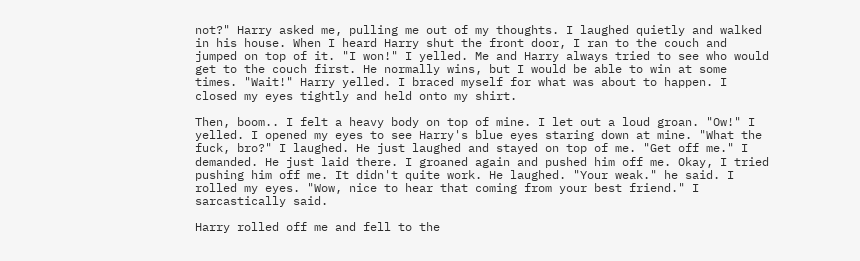not?" Harry asked me, pulling me out of my thoughts. I laughed quietly and walked in his house. When I heard Harry shut the front door, I ran to the couch and jumped on top of it. "I won!" I yelled. Me and Harry always tried to see who would get to the couch first. He normally wins, but I would be able to win at some times. "Wait!" Harry yelled. I braced myself for what was about to happen. I closed my eyes tightly and held onto my shirt.

Then, boom.. I felt a heavy body on top of mine. I let out a loud groan. "Ow!" I yelled. I opened my eyes to see Harry's blue eyes staring down at mine. "What the fuck, bro?" I laughed. He just laughed and stayed on top of me. "Get off me." I demanded. He just laid there. I groaned again and pushed him off me. Okay, I tried pushing him off me. It didn't quite work. He laughed. "Your weak." he said. I rolled my eyes. "Wow, nice to hear that coming from your best friend." I sarcastically said.

Harry rolled off me and fell to the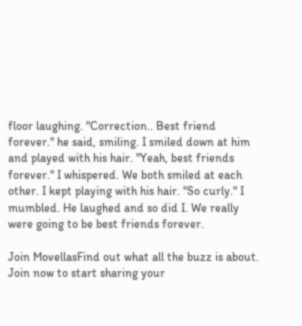floor laughing. "Correction.. Best friend forever." he said, smiling. I smiled down at him and played with his hair. "Yeah, best friends forever." I whispered. We both smiled at each other. I kept playing with his hair. "So curly." I mumbled. He laughed and so did I. We really were going to be best friends forever.

Join MovellasFind out what all the buzz is about. Join now to start sharing your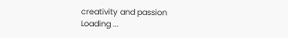creativity and passion
Loading ...